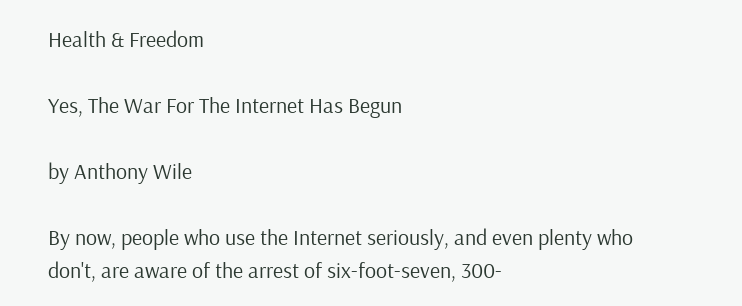Health & Freedom

Yes, The War For The Internet Has Begun

by Anthony Wile

By now, people who use the Internet seriously, and even plenty who don't, are aware of the arrest of six-foot-seven, 300-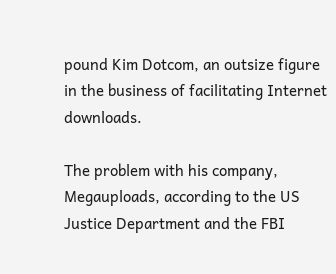pound Kim Dotcom, an outsize figure in the business of facilitating Internet downloads.

The problem with his company, Megauploads, according to the US Justice Department and the FBI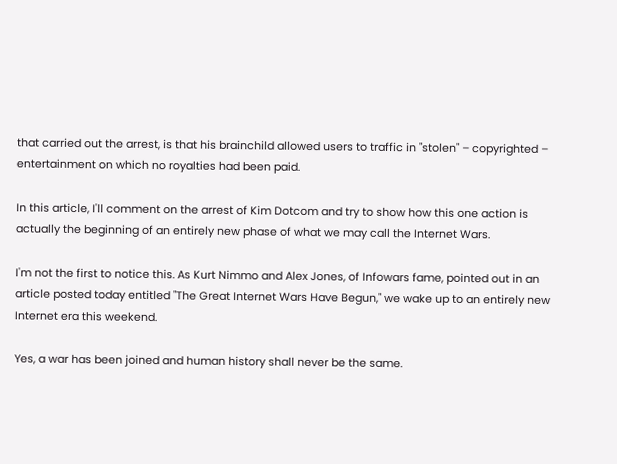that carried out the arrest, is that his brainchild allowed users to traffic in "stolen" – copyrighted – entertainment on which no royalties had been paid.

In this article, I'll comment on the arrest of Kim Dotcom and try to show how this one action is actually the beginning of an entirely new phase of what we may call the Internet Wars.

I'm not the first to notice this. As Kurt Nimmo and Alex Jones, of Infowars fame, pointed out in an article posted today entitled "The Great Internet Wars Have Begun," we wake up to an entirely new Internet era this weekend.

Yes, a war has been joined and human history shall never be the same.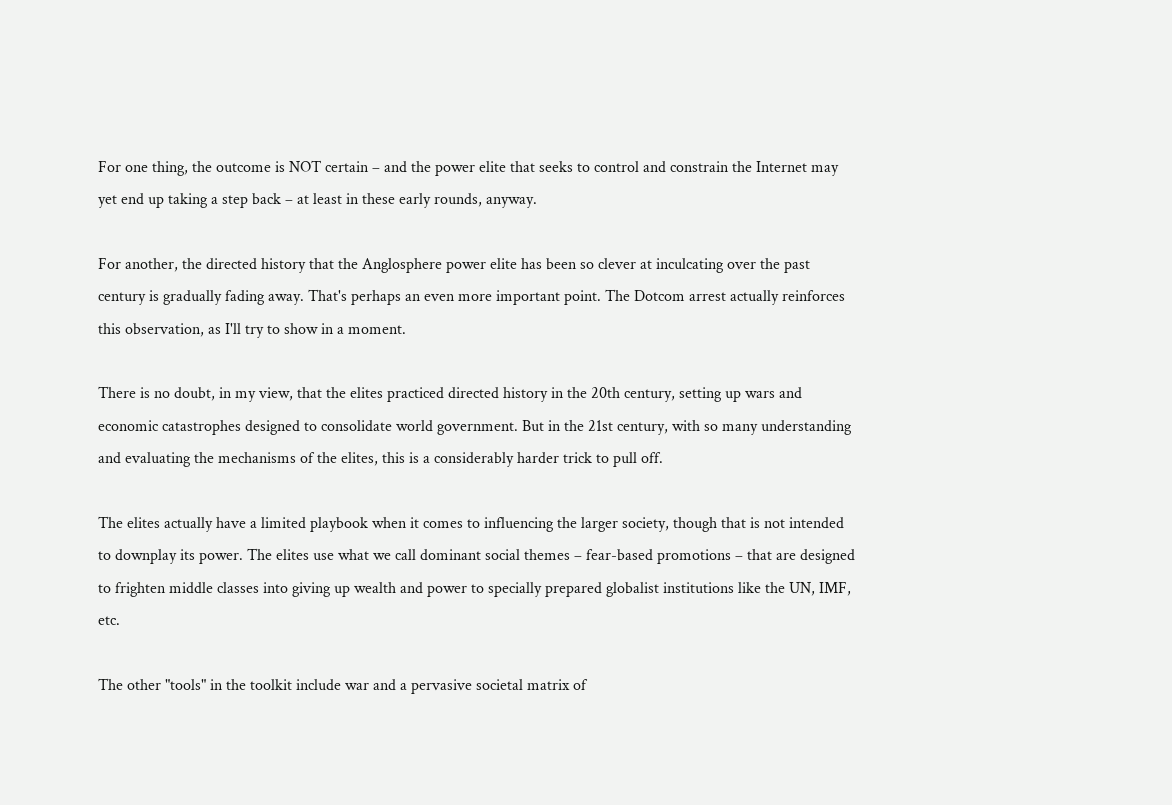For one thing, the outcome is NOT certain – and the power elite that seeks to control and constrain the Internet may yet end up taking a step back – at least in these early rounds, anyway.

For another, the directed history that the Anglosphere power elite has been so clever at inculcating over the past century is gradually fading away. That's perhaps an even more important point. The Dotcom arrest actually reinforces this observation, as I'll try to show in a moment.

There is no doubt, in my view, that the elites practiced directed history in the 20th century, setting up wars and economic catastrophes designed to consolidate world government. But in the 21st century, with so many understanding and evaluating the mechanisms of the elites, this is a considerably harder trick to pull off.

The elites actually have a limited playbook when it comes to influencing the larger society, though that is not intended to downplay its power. The elites use what we call dominant social themes – fear-based promotions – that are designed to frighten middle classes into giving up wealth and power to specially prepared globalist institutions like the UN, IMF, etc.

The other "tools" in the toolkit include war and a pervasive societal matrix of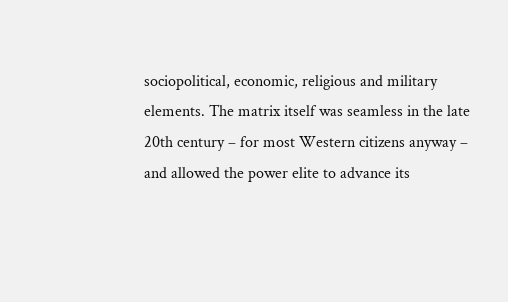sociopolitical, economic, religious and military elements. The matrix itself was seamless in the late 20th century – for most Western citizens anyway – and allowed the power elite to advance its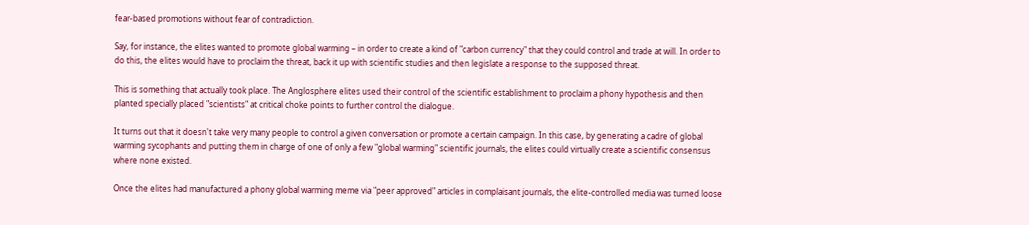fear-based promotions without fear of contradiction.

Say, for instance, the elites wanted to promote global warming – in order to create a kind of "carbon currency" that they could control and trade at will. In order to do this, the elites would have to proclaim the threat, back it up with scientific studies and then legislate a response to the supposed threat.

This is something that actually took place. The Anglosphere elites used their control of the scientific establishment to proclaim a phony hypothesis and then planted specially placed "scientists" at critical choke points to further control the dialogue.

It turns out that it doesn't take very many people to control a given conversation or promote a certain campaign. In this case, by generating a cadre of global warming sycophants and putting them in charge of one of only a few "global warming" scientific journals, the elites could virtually create a scientific consensus where none existed.

Once the elites had manufactured a phony global warming meme via "peer approved" articles in complaisant journals, the elite-controlled media was turned loose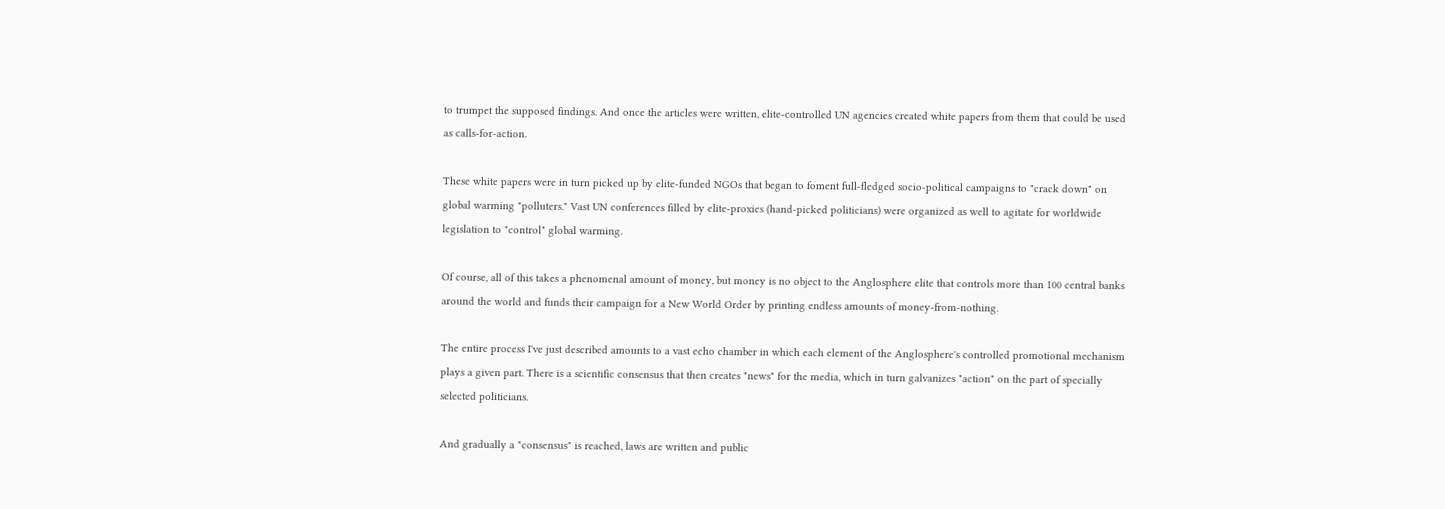to trumpet the supposed findings. And once the articles were written, elite-controlled UN agencies created white papers from them that could be used as calls-for-action.

These white papers were in turn picked up by elite-funded NGOs that began to foment full-fledged socio-political campaigns to "crack down" on global warming "polluters." Vast UN conferences filled by elite-proxies (hand-picked politicians) were organized as well to agitate for worldwide legislation to "control" global warming.

Of course, all of this takes a phenomenal amount of money, but money is no object to the Anglosphere elite that controls more than 100 central banks around the world and funds their campaign for a New World Order by printing endless amounts of money-from-nothing.

The entire process I've just described amounts to a vast echo chamber in which each element of the Anglosphere's controlled promotional mechanism plays a given part. There is a scientific consensus that then creates "news" for the media, which in turn galvanizes "action" on the part of specially selected politicians.

And gradually a "consensus" is reached, laws are written and public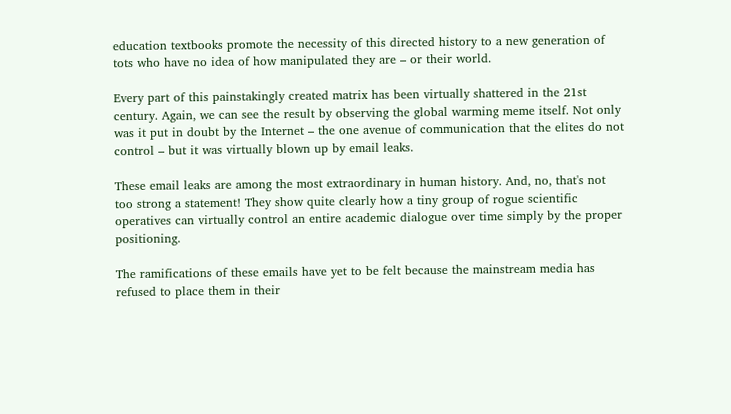education textbooks promote the necessity of this directed history to a new generation of tots who have no idea of how manipulated they are – or their world.

Every part of this painstakingly created matrix has been virtually shattered in the 21st century. Again, we can see the result by observing the global warming meme itself. Not only was it put in doubt by the Internet – the one avenue of communication that the elites do not control – but it was virtually blown up by email leaks.

These email leaks are among the most extraordinary in human history. And, no, that's not too strong a statement! They show quite clearly how a tiny group of rogue scientific operatives can virtually control an entire academic dialogue over time simply by the proper positioning.

The ramifications of these emails have yet to be felt because the mainstream media has refused to place them in their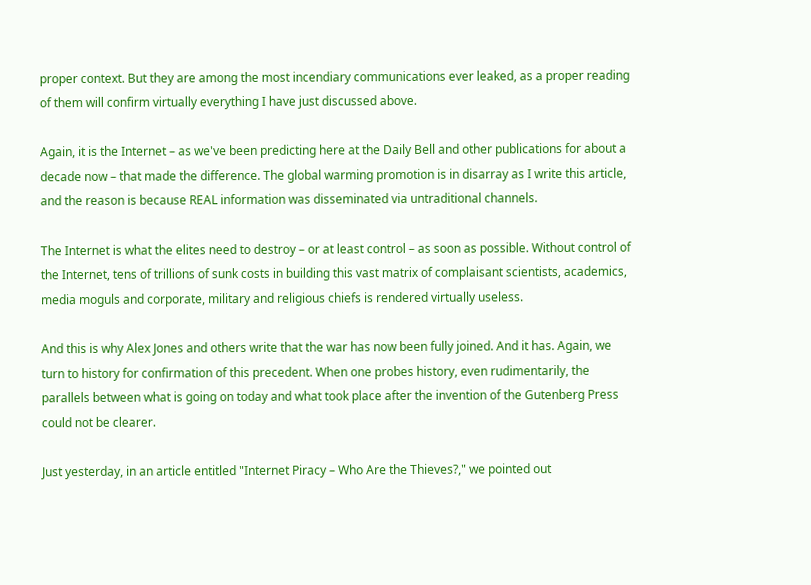proper context. But they are among the most incendiary communications ever leaked, as a proper reading of them will confirm virtually everything I have just discussed above.

Again, it is the Internet – as we've been predicting here at the Daily Bell and other publications for about a decade now – that made the difference. The global warming promotion is in disarray as I write this article, and the reason is because REAL information was disseminated via untraditional channels.

The Internet is what the elites need to destroy – or at least control – as soon as possible. Without control of the Internet, tens of trillions of sunk costs in building this vast matrix of complaisant scientists, academics, media moguls and corporate, military and religious chiefs is rendered virtually useless.

And this is why Alex Jones and others write that the war has now been fully joined. And it has. Again, we turn to history for confirmation of this precedent. When one probes history, even rudimentarily, the parallels between what is going on today and what took place after the invention of the Gutenberg Press could not be clearer.

Just yesterday, in an article entitled "Internet Piracy – Who Are the Thieves?," we pointed out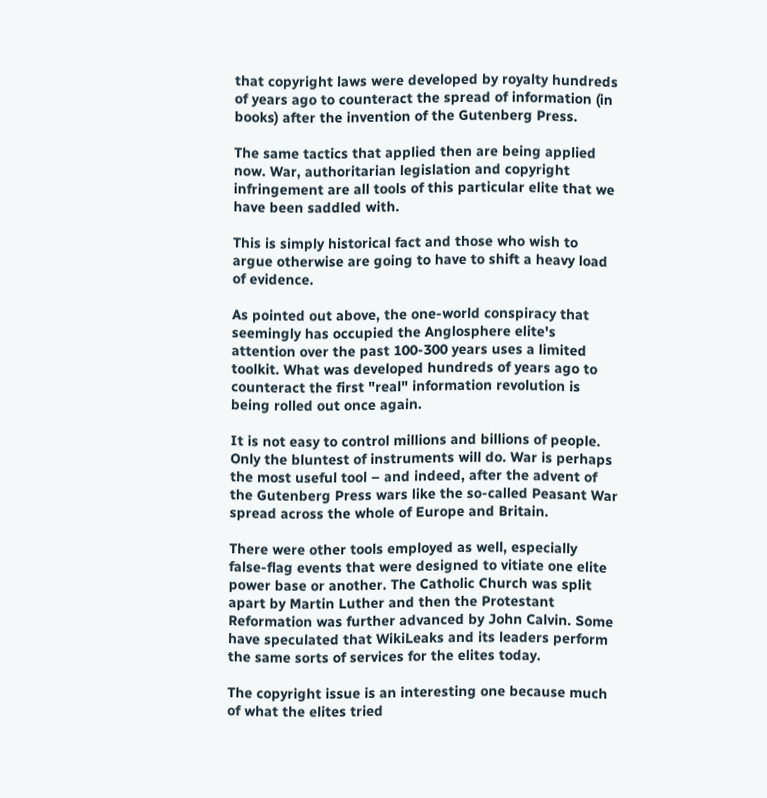that copyright laws were developed by royalty hundreds of years ago to counteract the spread of information (in books) after the invention of the Gutenberg Press.

The same tactics that applied then are being applied now. War, authoritarian legislation and copyright infringement are all tools of this particular elite that we have been saddled with.

This is simply historical fact and those who wish to argue otherwise are going to have to shift a heavy load of evidence.

As pointed out above, the one-world conspiracy that seemingly has occupied the Anglosphere elite's attention over the past 100-300 years uses a limited toolkit. What was developed hundreds of years ago to counteract the first "real" information revolution is being rolled out once again.

It is not easy to control millions and billions of people. Only the bluntest of instruments will do. War is perhaps the most useful tool – and indeed, after the advent of the Gutenberg Press wars like the so-called Peasant War spread across the whole of Europe and Britain.

There were other tools employed as well, especially false-flag events that were designed to vitiate one elite power base or another. The Catholic Church was split apart by Martin Luther and then the Protestant Reformation was further advanced by John Calvin. Some have speculated that WikiLeaks and its leaders perform the same sorts of services for the elites today.

The copyright issue is an interesting one because much of what the elites tried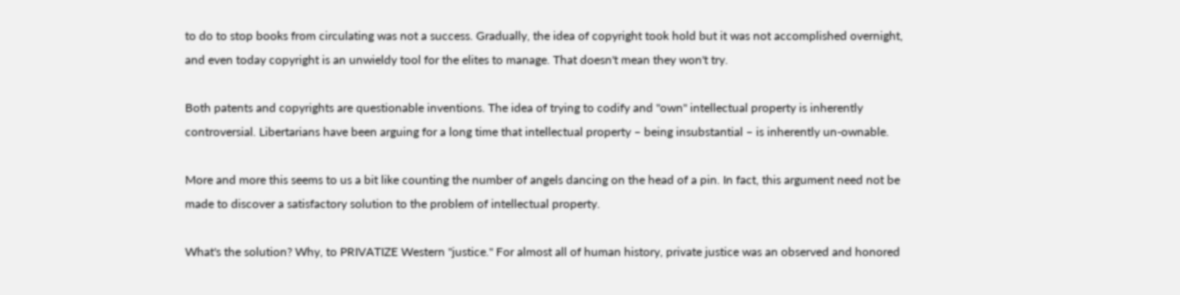to do to stop books from circulating was not a success. Gradually, the idea of copyright took hold but it was not accomplished overnight, and even today copyright is an unwieldy tool for the elites to manage. That doesn't mean they won't try.

Both patents and copyrights are questionable inventions. The idea of trying to codify and "own" intellectual property is inherently controversial. Libertarians have been arguing for a long time that intellectual property – being insubstantial – is inherently un-ownable.

More and more this seems to us a bit like counting the number of angels dancing on the head of a pin. In fact, this argument need not be made to discover a satisfactory solution to the problem of intellectual property.

What's the solution? Why, to PRIVATIZE Western "justice." For almost all of human history, private justice was an observed and honored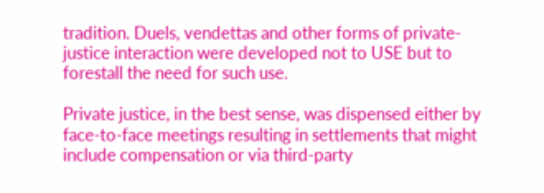tradition. Duels, vendettas and other forms of private-justice interaction were developed not to USE but to forestall the need for such use.

Private justice, in the best sense, was dispensed either by face-to-face meetings resulting in settlements that might include compensation or via third-party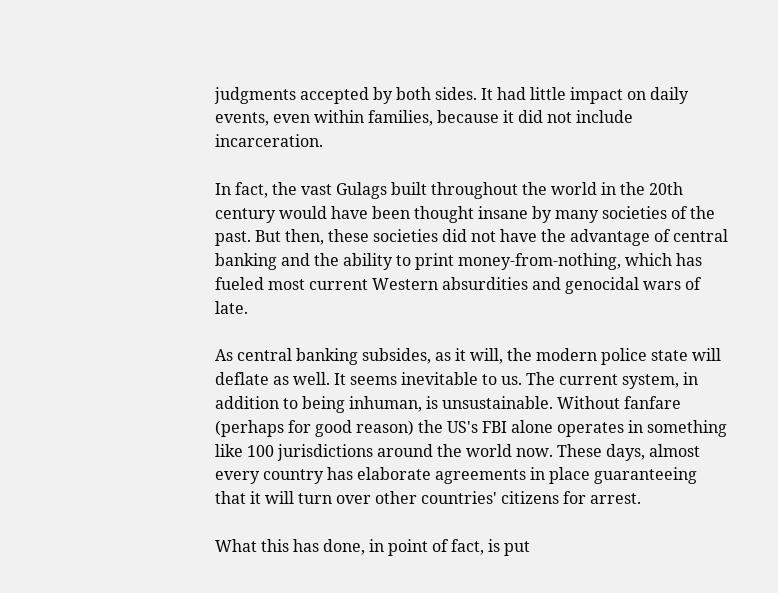judgments accepted by both sides. It had little impact on daily events, even within families, because it did not include incarceration.

In fact, the vast Gulags built throughout the world in the 20th century would have been thought insane by many societies of the past. But then, these societies did not have the advantage of central banking and the ability to print money-from-nothing, which has fueled most current Western absurdities and genocidal wars of late.

As central banking subsides, as it will, the modern police state will deflate as well. It seems inevitable to us. The current system, in addition to being inhuman, is unsustainable. Without fanfare (perhaps for good reason) the US's FBI alone operates in something like 100 jurisdictions around the world now. These days, almost every country has elaborate agreements in place guaranteeing that it will turn over other countries' citizens for arrest.

What this has done, in point of fact, is put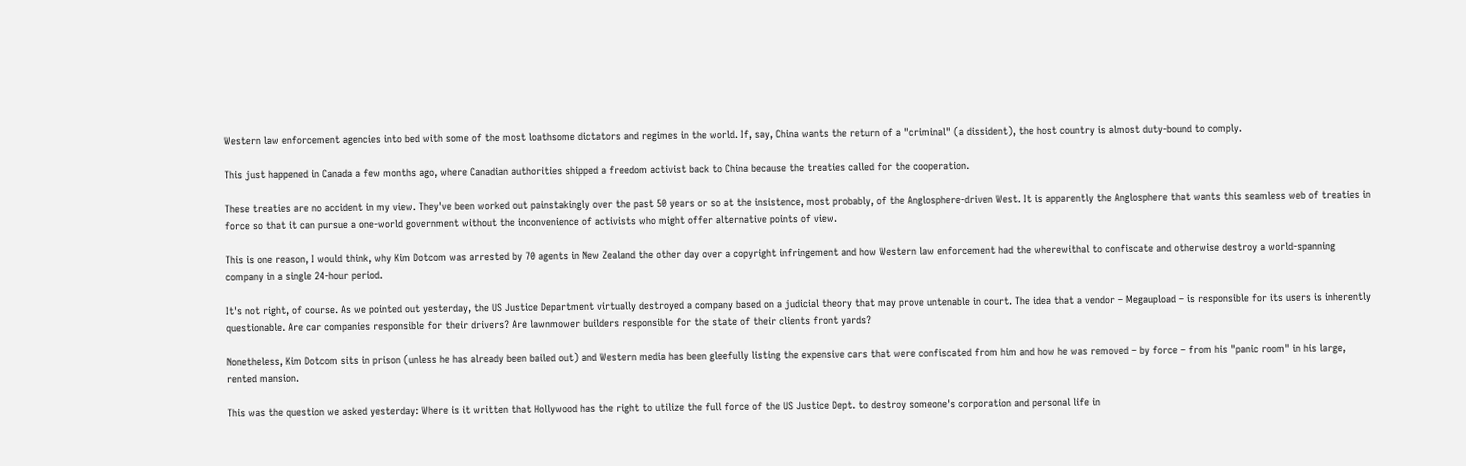Western law enforcement agencies into bed with some of the most loathsome dictators and regimes in the world. If, say, China wants the return of a "criminal" (a dissident), the host country is almost duty-bound to comply.

This just happened in Canada a few months ago, where Canadian authorities shipped a freedom activist back to China because the treaties called for the cooperation.

These treaties are no accident in my view. They've been worked out painstakingly over the past 50 years or so at the insistence, most probably, of the Anglosphere-driven West. It is apparently the Anglosphere that wants this seamless web of treaties in force so that it can pursue a one-world government without the inconvenience of activists who might offer alternative points of view.

This is one reason, I would think, why Kim Dotcom was arrested by 70 agents in New Zealand the other day over a copyright infringement and how Western law enforcement had the wherewithal to confiscate and otherwise destroy a world-spanning company in a single 24-hour period.

It's not right, of course. As we pointed out yesterday, the US Justice Department virtually destroyed a company based on a judicial theory that may prove untenable in court. The idea that a vendor – Megaupload – is responsible for its users is inherently questionable. Are car companies responsible for their drivers? Are lawnmower builders responsible for the state of their clients front yards?

Nonetheless, Kim Dotcom sits in prison (unless he has already been bailed out) and Western media has been gleefully listing the expensive cars that were confiscated from him and how he was removed – by force – from his "panic room" in his large, rented mansion.

This was the question we asked yesterday: Where is it written that Hollywood has the right to utilize the full force of the US Justice Dept. to destroy someone's corporation and personal life in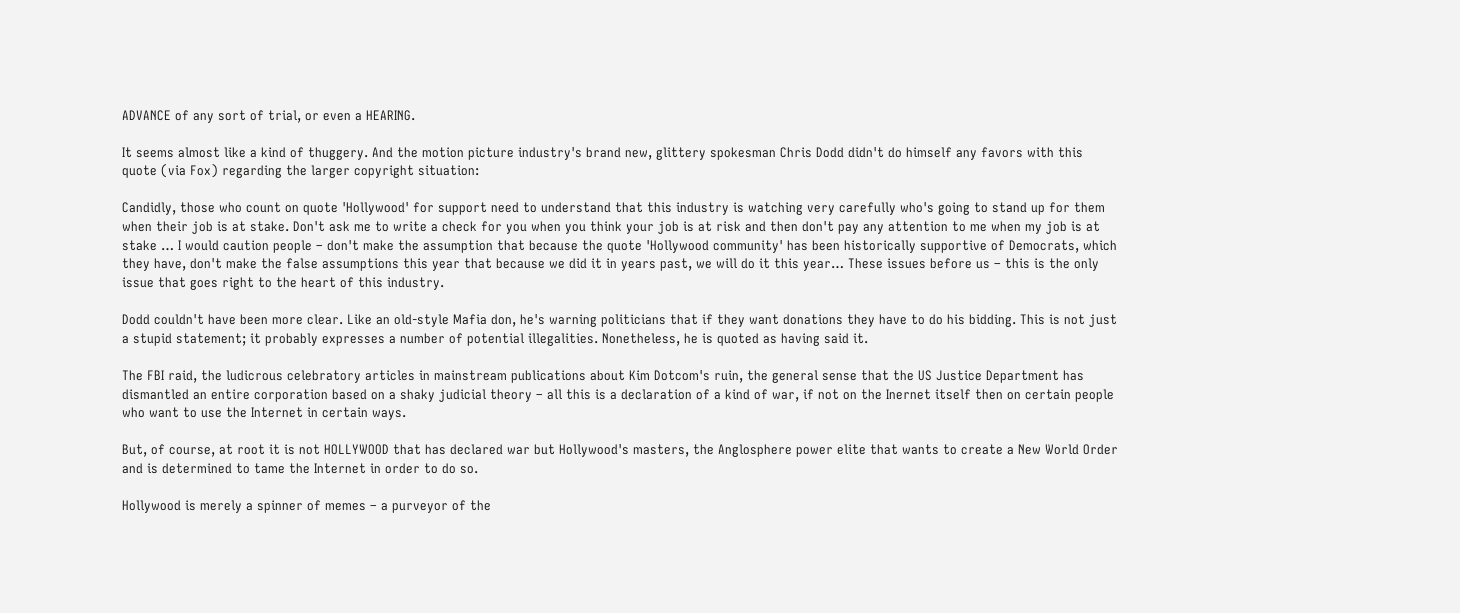ADVANCE of any sort of trial, or even a HEARING.

It seems almost like a kind of thuggery. And the motion picture industry's brand new, glittery spokesman Chris Dodd didn't do himself any favors with this quote (via Fox) regarding the larger copyright situation:

Candidly, those who count on quote 'Hollywood' for support need to understand that this industry is watching very carefully who's going to stand up for them when their job is at stake. Don't ask me to write a check for you when you think your job is at risk and then don't pay any attention to me when my job is at stake … I would caution people – don't make the assumption that because the quote 'Hollywood community' has been historically supportive of Democrats, which they have, don't make the false assumptions this year that because we did it in years past, we will do it this year… These issues before us – this is the only issue that goes right to the heart of this industry.

Dodd couldn't have been more clear. Like an old-style Mafia don, he's warning politicians that if they want donations they have to do his bidding. This is not just a stupid statement; it probably expresses a number of potential illegalities. Nonetheless, he is quoted as having said it.

The FBI raid, the ludicrous celebratory articles in mainstream publications about Kim Dotcom's ruin, the general sense that the US Justice Department has dismantled an entire corporation based on a shaky judicial theory – all this is a declaration of a kind of war, if not on the Inernet itself then on certain people who want to use the Internet in certain ways.

But, of course, at root it is not HOLLYWOOD that has declared war but Hollywood's masters, the Anglosphere power elite that wants to create a New World Order and is determined to tame the Internet in order to do so.

Hollywood is merely a spinner of memes – a purveyor of the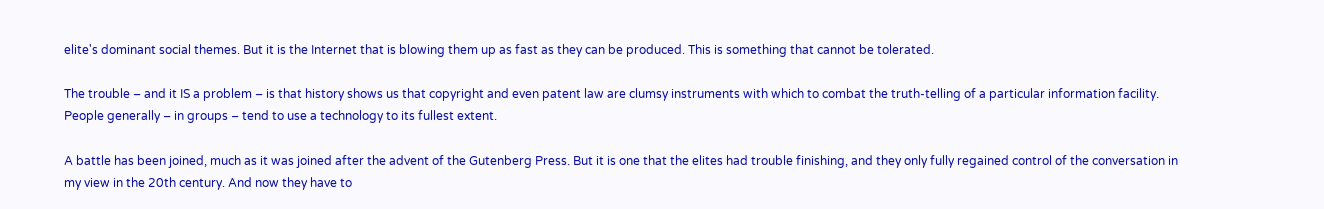elite's dominant social themes. But it is the Internet that is blowing them up as fast as they can be produced. This is something that cannot be tolerated.

The trouble – and it IS a problem – is that history shows us that copyright and even patent law are clumsy instruments with which to combat the truth-telling of a particular information facility. People generally – in groups – tend to use a technology to its fullest extent.

A battle has been joined, much as it was joined after the advent of the Gutenberg Press. But it is one that the elites had trouble finishing, and they only fully regained control of the conversation in my view in the 20th century. And now they have to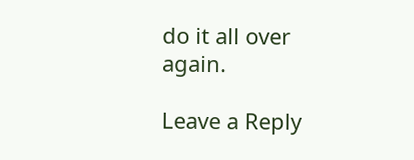do it all over again.

Leave a Reply